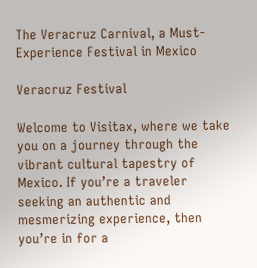The Veracruz Carnival, a Must-Experience Festival in Mexico

Veracruz Festival

Welcome to Visitax, where we take you on a journey through the vibrant cultural tapestry of Mexico. If you’re a traveler seeking an authentic and mesmerizing experience, then you’re in for a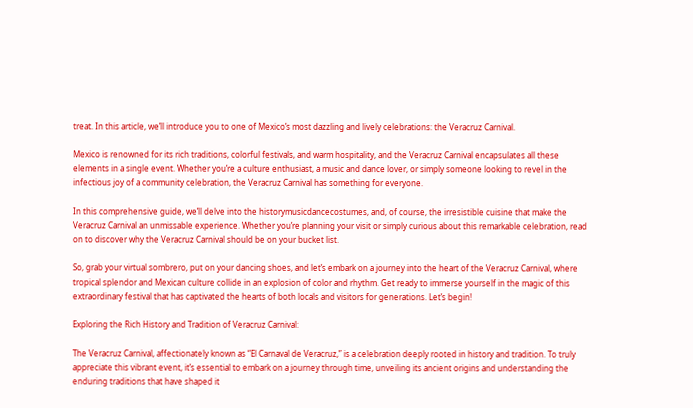treat. In this article, we’ll introduce you to one of Mexico’s most dazzling and lively celebrations: the Veracruz Carnival.

Mexico is renowned for its rich traditions, colorful festivals, and warm hospitality, and the Veracruz Carnival encapsulates all these elements in a single event. Whether you’re a culture enthusiast, a music and dance lover, or simply someone looking to revel in the infectious joy of a community celebration, the Veracruz Carnival has something for everyone.

In this comprehensive guide, we’ll delve into the historymusicdancecostumes, and, of course, the irresistible cuisine that make the Veracruz Carnival an unmissable experience. Whether you’re planning your visit or simply curious about this remarkable celebration, read on to discover why the Veracruz Carnival should be on your bucket list.

So, grab your virtual sombrero, put on your dancing shoes, and let’s embark on a journey into the heart of the Veracruz Carnival, where tropical splendor and Mexican culture collide in an explosion of color and rhythm. Get ready to immerse yourself in the magic of this extraordinary festival that has captivated the hearts of both locals and visitors for generations. Let’s begin!

Exploring the Rich History and Tradition of Veracruz Carnival:

The Veracruz Carnival, affectionately known as “El Carnaval de Veracruz,” is a celebration deeply rooted in history and tradition. To truly appreciate this vibrant event, it’s essential to embark on a journey through time, unveiling its ancient origins and understanding the enduring traditions that have shaped it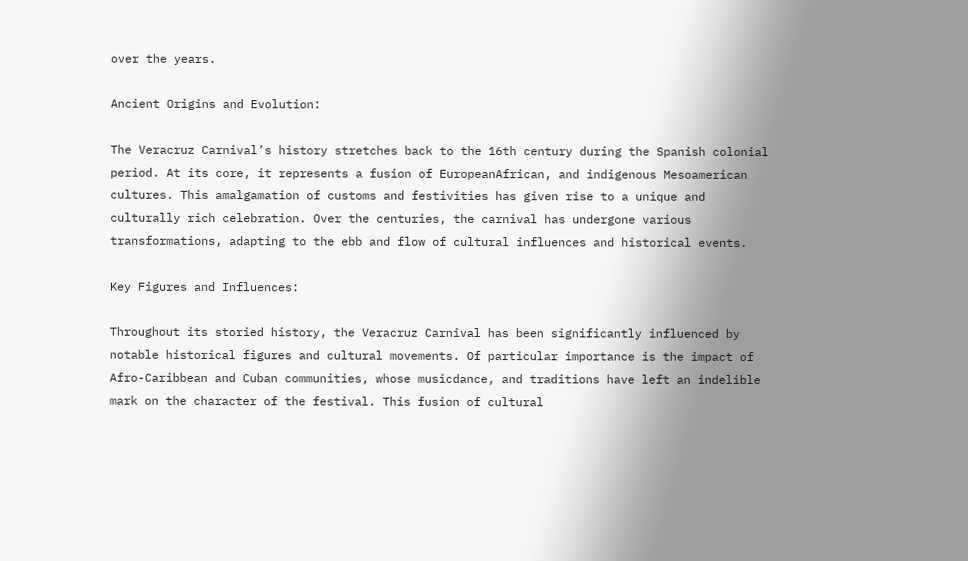over the years.

Ancient Origins and Evolution:

The Veracruz Carnival’s history stretches back to the 16th century during the Spanish colonial period. At its core, it represents a fusion of EuropeanAfrican, and indigenous Mesoamerican cultures. This amalgamation of customs and festivities has given rise to a unique and culturally rich celebration. Over the centuries, the carnival has undergone various transformations, adapting to the ebb and flow of cultural influences and historical events.

Key Figures and Influences:

Throughout its storied history, the Veracruz Carnival has been significantly influenced by notable historical figures and cultural movements. Of particular importance is the impact of Afro-Caribbean and Cuban communities, whose musicdance, and traditions have left an indelible mark on the character of the festival. This fusion of cultural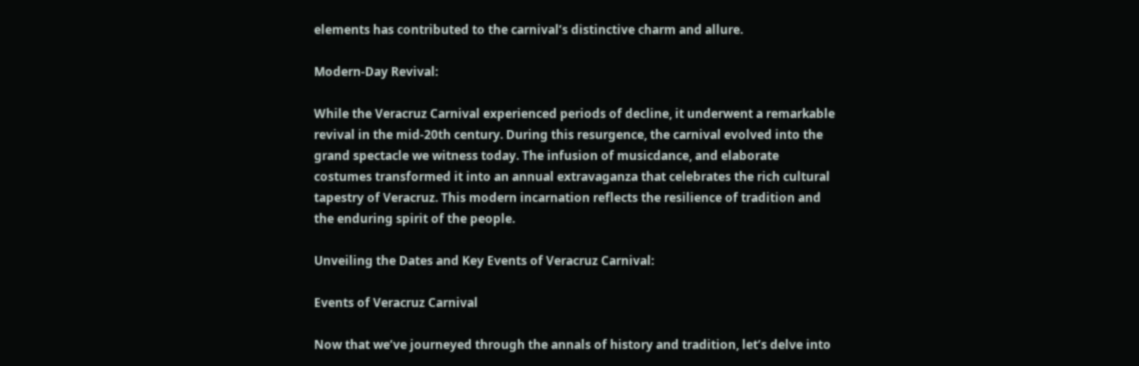elements has contributed to the carnival’s distinctive charm and allure.

Modern-Day Revival:

While the Veracruz Carnival experienced periods of decline, it underwent a remarkable revival in the mid-20th century. During this resurgence, the carnival evolved into the grand spectacle we witness today. The infusion of musicdance, and elaborate costumes transformed it into an annual extravaganza that celebrates the rich cultural tapestry of Veracruz. This modern incarnation reflects the resilience of tradition and the enduring spirit of the people.

Unveiling the Dates and Key Events of Veracruz Carnival:

Events of Veracruz Carnival

Now that we’ve journeyed through the annals of history and tradition, let’s delve into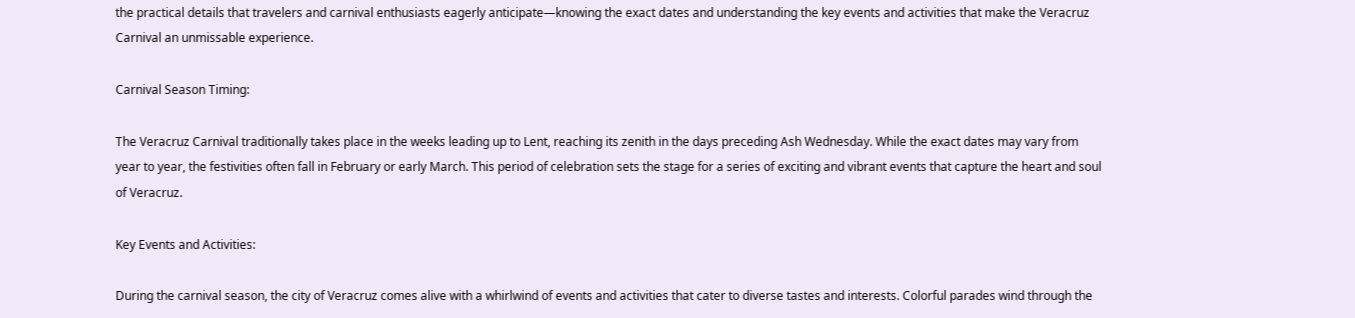the practical details that travelers and carnival enthusiasts eagerly anticipate—knowing the exact dates and understanding the key events and activities that make the Veracruz Carnival an unmissable experience.

Carnival Season Timing:

The Veracruz Carnival traditionally takes place in the weeks leading up to Lent, reaching its zenith in the days preceding Ash Wednesday. While the exact dates may vary from year to year, the festivities often fall in February or early March. This period of celebration sets the stage for a series of exciting and vibrant events that capture the heart and soul of Veracruz.

Key Events and Activities:

During the carnival season, the city of Veracruz comes alive with a whirlwind of events and activities that cater to diverse tastes and interests. Colorful parades wind through the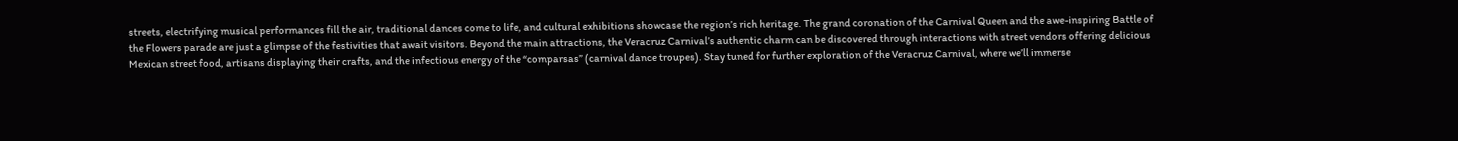streets, electrifying musical performances fill the air, traditional dances come to life, and cultural exhibitions showcase the region’s rich heritage. The grand coronation of the Carnival Queen and the awe-inspiring Battle of the Flowers parade are just a glimpse of the festivities that await visitors. Beyond the main attractions, the Veracruz Carnival’s authentic charm can be discovered through interactions with street vendors offering delicious Mexican street food, artisans displaying their crafts, and the infectious energy of the “comparsas” (carnival dance troupes). Stay tuned for further exploration of the Veracruz Carnival, where we’ll immerse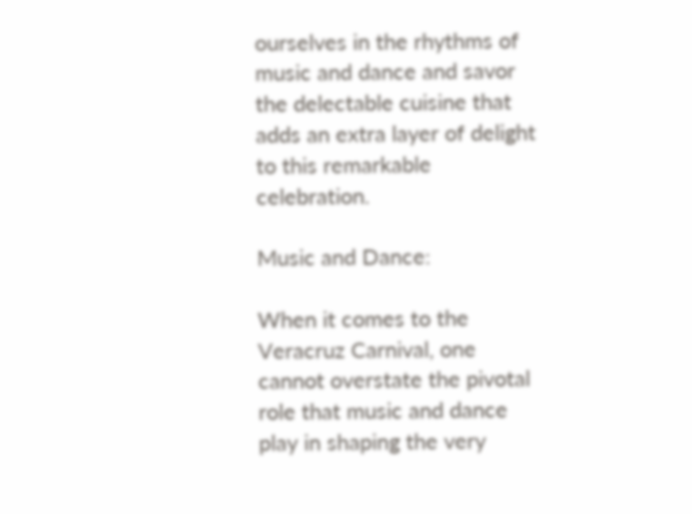ourselves in the rhythms of music and dance and savor the delectable cuisine that adds an extra layer of delight to this remarkable celebration.

Music and Dance:

When it comes to the Veracruz Carnival, one cannot overstate the pivotal role that music and dance play in shaping the very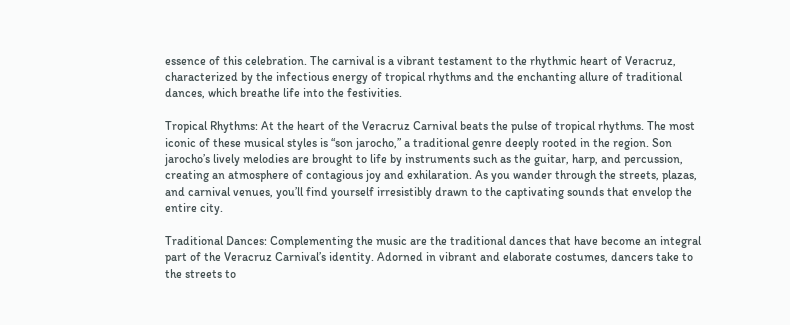essence of this celebration. The carnival is a vibrant testament to the rhythmic heart of Veracruz, characterized by the infectious energy of tropical rhythms and the enchanting allure of traditional dances, which breathe life into the festivities.

Tropical Rhythms: At the heart of the Veracruz Carnival beats the pulse of tropical rhythms. The most iconic of these musical styles is “son jarocho,” a traditional genre deeply rooted in the region. Son jarocho’s lively melodies are brought to life by instruments such as the guitar, harp, and percussion, creating an atmosphere of contagious joy and exhilaration. As you wander through the streets, plazas, and carnival venues, you’ll find yourself irresistibly drawn to the captivating sounds that envelop the entire city.

Traditional Dances: Complementing the music are the traditional dances that have become an integral part of the Veracruz Carnival’s identity. Adorned in vibrant and elaborate costumes, dancers take to the streets to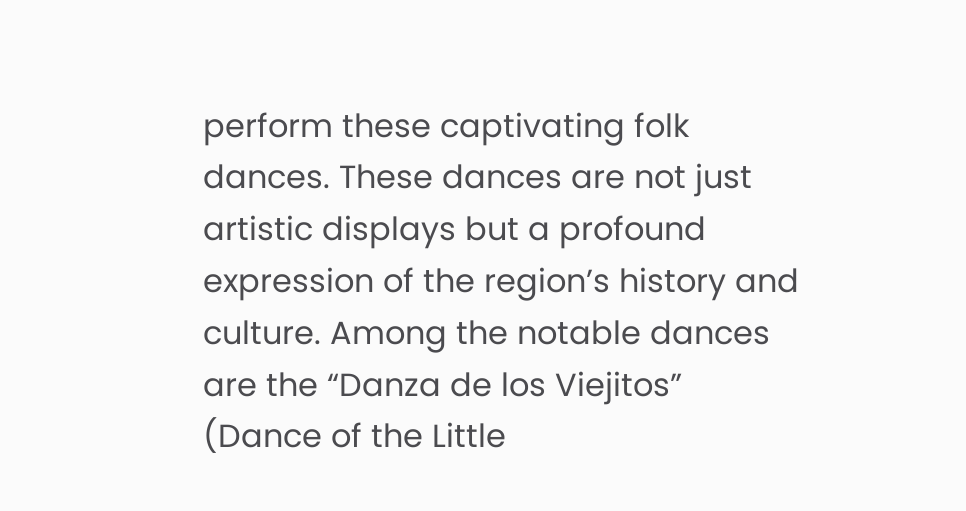perform these captivating folk dances. These dances are not just artistic displays but a profound expression of the region’s history and culture. Among the notable dances are the “Danza de los Viejitos” (Dance of the Little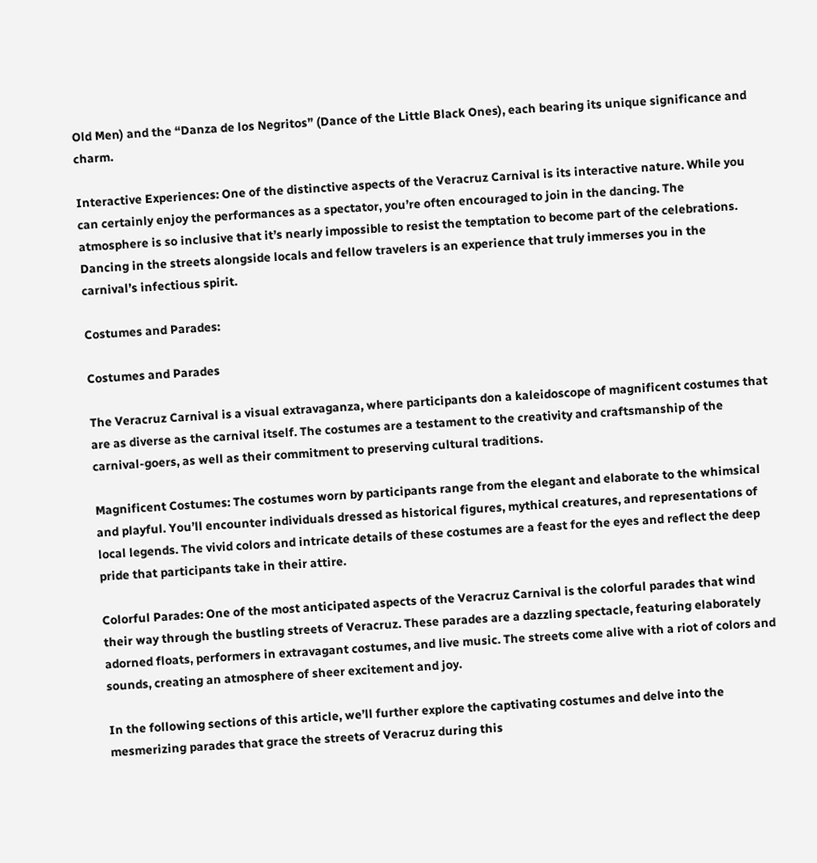Old Men) and the “Danza de los Negritos” (Dance of the Little Black Ones), each bearing its unique significance and charm.

Interactive Experiences: One of the distinctive aspects of the Veracruz Carnival is its interactive nature. While you can certainly enjoy the performances as a spectator, you’re often encouraged to join in the dancing. The atmosphere is so inclusive that it’s nearly impossible to resist the temptation to become part of the celebrations. Dancing in the streets alongside locals and fellow travelers is an experience that truly immerses you in the carnival’s infectious spirit.

Costumes and Parades:

Costumes and Parades

The Veracruz Carnival is a visual extravaganza, where participants don a kaleidoscope of magnificent costumes that are as diverse as the carnival itself. The costumes are a testament to the creativity and craftsmanship of the carnival-goers, as well as their commitment to preserving cultural traditions.

Magnificent Costumes: The costumes worn by participants range from the elegant and elaborate to the whimsical and playful. You’ll encounter individuals dressed as historical figures, mythical creatures, and representations of local legends. The vivid colors and intricate details of these costumes are a feast for the eyes and reflect the deep pride that participants take in their attire.

Colorful Parades: One of the most anticipated aspects of the Veracruz Carnival is the colorful parades that wind their way through the bustling streets of Veracruz. These parades are a dazzling spectacle, featuring elaborately adorned floats, performers in extravagant costumes, and live music. The streets come alive with a riot of colors and sounds, creating an atmosphere of sheer excitement and joy.

In the following sections of this article, we’ll further explore the captivating costumes and delve into the mesmerizing parades that grace the streets of Veracruz during this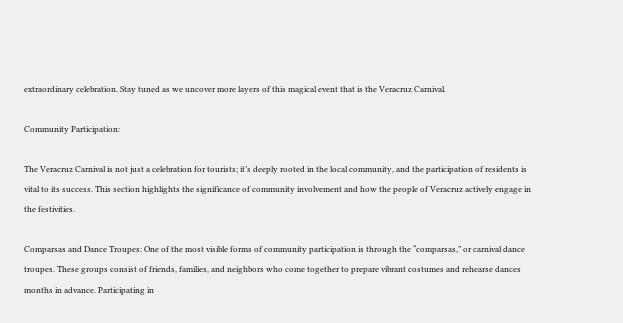extraordinary celebration. Stay tuned as we uncover more layers of this magical event that is the Veracruz Carnival.

Community Participation:

The Veracruz Carnival is not just a celebration for tourists; it’s deeply rooted in the local community, and the participation of residents is vital to its success. This section highlights the significance of community involvement and how the people of Veracruz actively engage in the festivities.

Comparsas and Dance Troupes: One of the most visible forms of community participation is through the “comparsas,” or carnival dance troupes. These groups consist of friends, families, and neighbors who come together to prepare vibrant costumes and rehearse dances months in advance. Participating in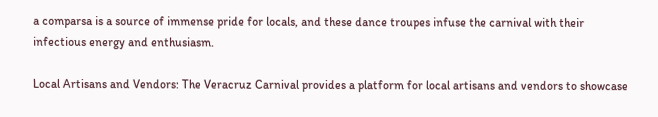a comparsa is a source of immense pride for locals, and these dance troupes infuse the carnival with their infectious energy and enthusiasm.

Local Artisans and Vendors: The Veracruz Carnival provides a platform for local artisans and vendors to showcase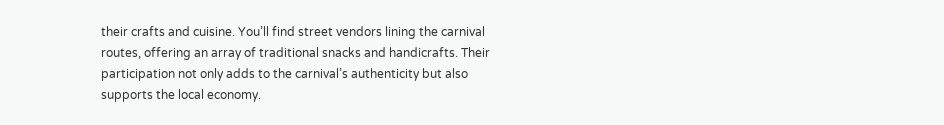their crafts and cuisine. You’ll find street vendors lining the carnival routes, offering an array of traditional snacks and handicrafts. Their participation not only adds to the carnival’s authenticity but also supports the local economy.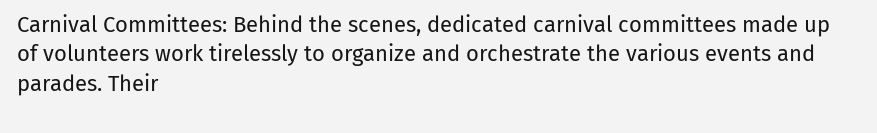Carnival Committees: Behind the scenes, dedicated carnival committees made up of volunteers work tirelessly to organize and orchestrate the various events and parades. Their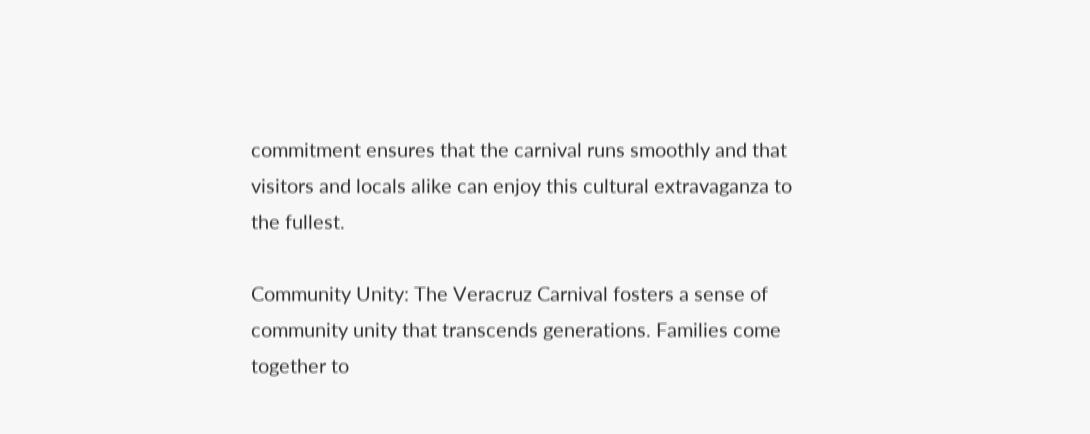commitment ensures that the carnival runs smoothly and that visitors and locals alike can enjoy this cultural extravaganza to the fullest.

Community Unity: The Veracruz Carnival fosters a sense of community unity that transcends generations. Families come together to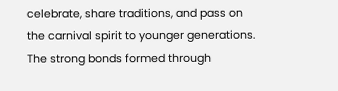celebrate, share traditions, and pass on the carnival spirit to younger generations. The strong bonds formed through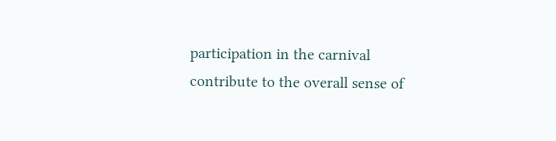participation in the carnival contribute to the overall sense of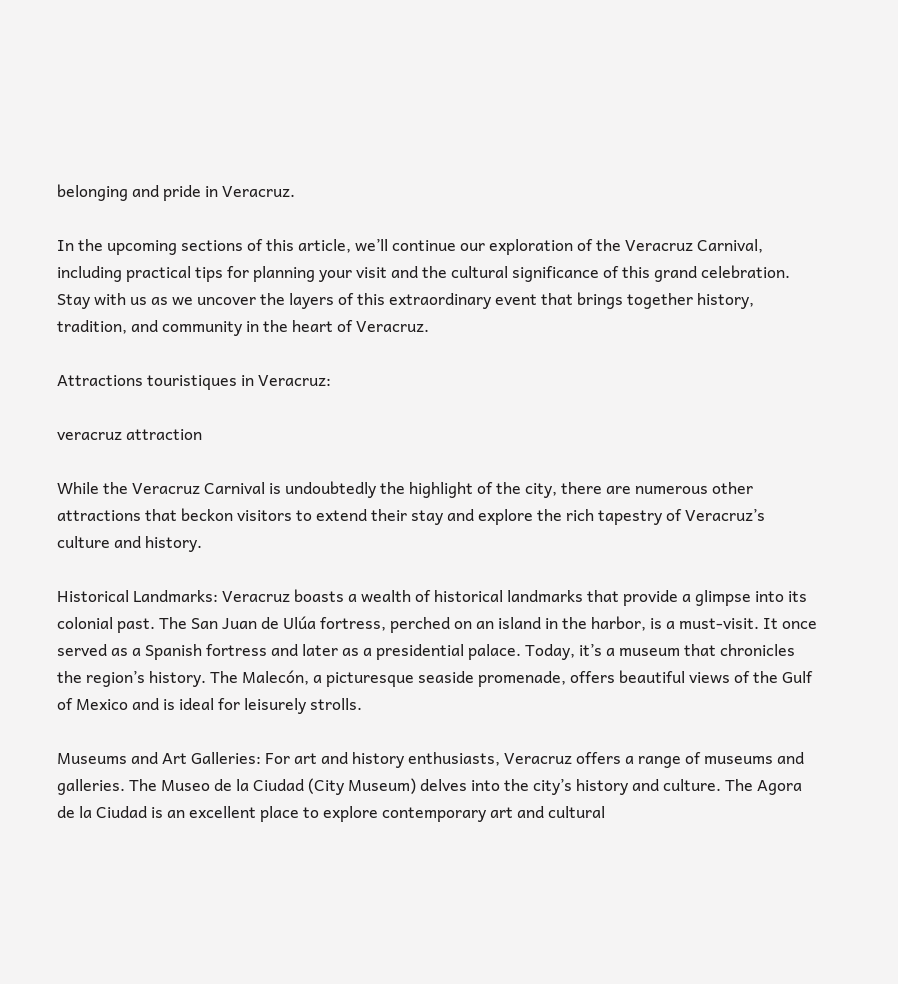belonging and pride in Veracruz.

In the upcoming sections of this article, we’ll continue our exploration of the Veracruz Carnival, including practical tips for planning your visit and the cultural significance of this grand celebration. Stay with us as we uncover the layers of this extraordinary event that brings together history, tradition, and community in the heart of Veracruz.

Attractions touristiques in Veracruz:

veracruz attraction

While the Veracruz Carnival is undoubtedly the highlight of the city, there are numerous other attractions that beckon visitors to extend their stay and explore the rich tapestry of Veracruz’s culture and history.

Historical Landmarks: Veracruz boasts a wealth of historical landmarks that provide a glimpse into its colonial past. The San Juan de Ulúa fortress, perched on an island in the harbor, is a must-visit. It once served as a Spanish fortress and later as a presidential palace. Today, it’s a museum that chronicles the region’s history. The Malecón, a picturesque seaside promenade, offers beautiful views of the Gulf of Mexico and is ideal for leisurely strolls.

Museums and Art Galleries: For art and history enthusiasts, Veracruz offers a range of museums and galleries. The Museo de la Ciudad (City Museum) delves into the city’s history and culture. The Agora de la Ciudad is an excellent place to explore contemporary art and cultural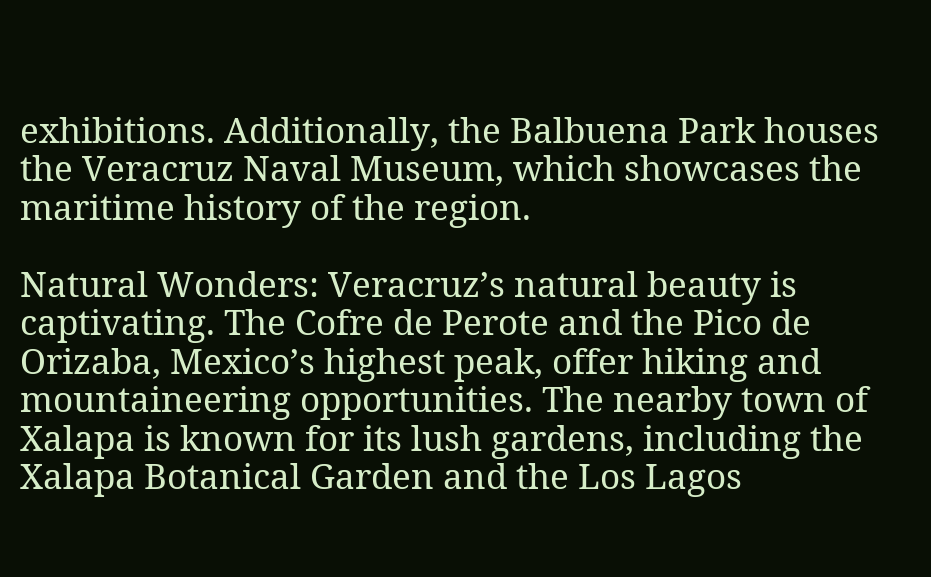exhibitions. Additionally, the Balbuena Park houses the Veracruz Naval Museum, which showcases the maritime history of the region.

Natural Wonders: Veracruz’s natural beauty is captivating. The Cofre de Perote and the Pico de Orizaba, Mexico’s highest peak, offer hiking and mountaineering opportunities. The nearby town of Xalapa is known for its lush gardens, including the Xalapa Botanical Garden and the Los Lagos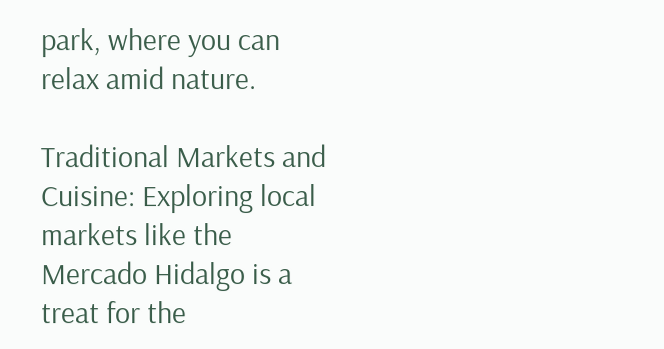park, where you can relax amid nature.

Traditional Markets and Cuisine: Exploring local markets like the Mercado Hidalgo is a treat for the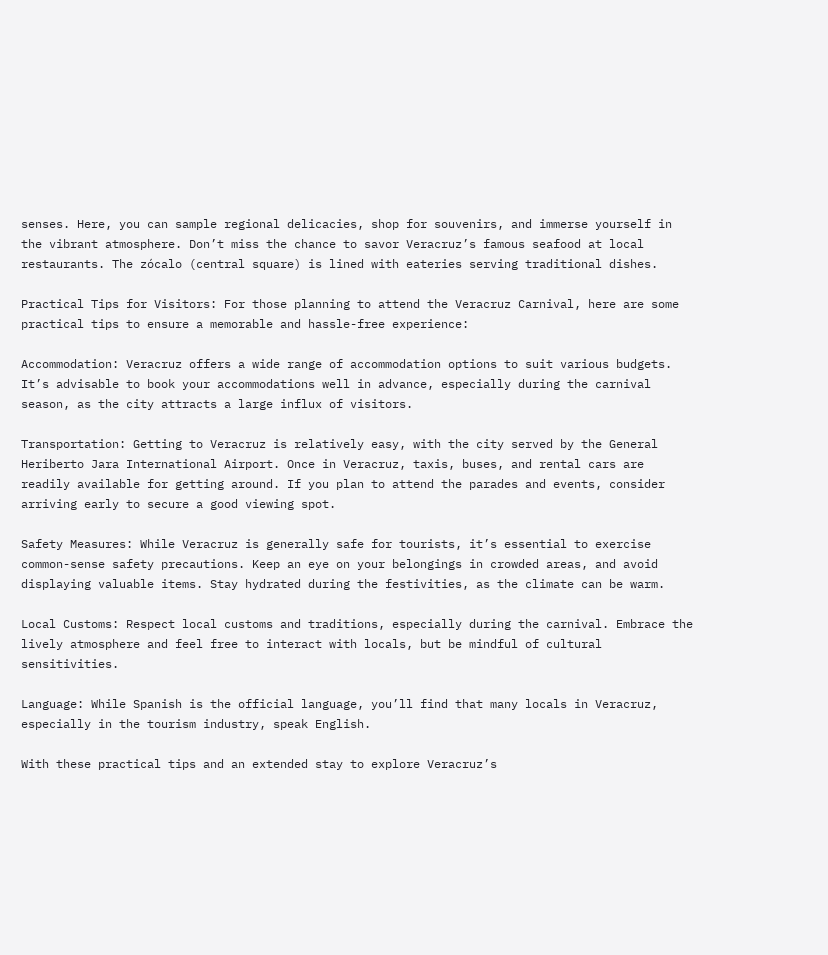senses. Here, you can sample regional delicacies, shop for souvenirs, and immerse yourself in the vibrant atmosphere. Don’t miss the chance to savor Veracruz’s famous seafood at local restaurants. The zócalo (central square) is lined with eateries serving traditional dishes.

Practical Tips for Visitors: For those planning to attend the Veracruz Carnival, here are some practical tips to ensure a memorable and hassle-free experience:

Accommodation: Veracruz offers a wide range of accommodation options to suit various budgets. It’s advisable to book your accommodations well in advance, especially during the carnival season, as the city attracts a large influx of visitors.

Transportation: Getting to Veracruz is relatively easy, with the city served by the General Heriberto Jara International Airport. Once in Veracruz, taxis, buses, and rental cars are readily available for getting around. If you plan to attend the parades and events, consider arriving early to secure a good viewing spot.

Safety Measures: While Veracruz is generally safe for tourists, it’s essential to exercise common-sense safety precautions. Keep an eye on your belongings in crowded areas, and avoid displaying valuable items. Stay hydrated during the festivities, as the climate can be warm.

Local Customs: Respect local customs and traditions, especially during the carnival. Embrace the lively atmosphere and feel free to interact with locals, but be mindful of cultural sensitivities.

Language: While Spanish is the official language, you’ll find that many locals in Veracruz, especially in the tourism industry, speak English.

With these practical tips and an extended stay to explore Veracruz’s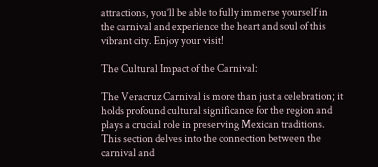attractions, you’ll be able to fully immerse yourself in the carnival and experience the heart and soul of this vibrant city. Enjoy your visit!

The Cultural Impact of the Carnival:

The Veracruz Carnival is more than just a celebration; it holds profound cultural significance for the region and plays a crucial role in preserving Mexican traditions. This section delves into the connection between the carnival and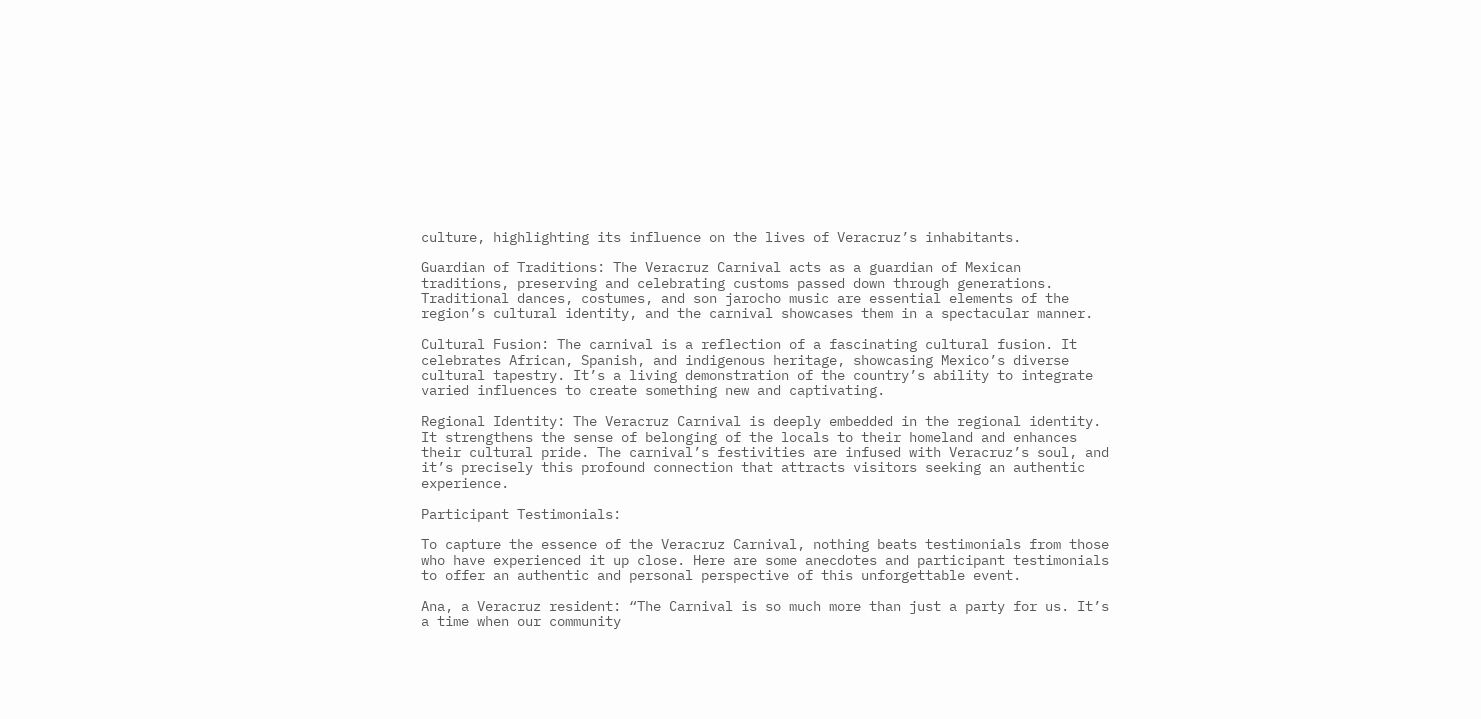culture, highlighting its influence on the lives of Veracruz’s inhabitants.

Guardian of Traditions: The Veracruz Carnival acts as a guardian of Mexican traditions, preserving and celebrating customs passed down through generations. Traditional dances, costumes, and son jarocho music are essential elements of the region’s cultural identity, and the carnival showcases them in a spectacular manner.

Cultural Fusion: The carnival is a reflection of a fascinating cultural fusion. It celebrates African, Spanish, and indigenous heritage, showcasing Mexico’s diverse cultural tapestry. It’s a living demonstration of the country’s ability to integrate varied influences to create something new and captivating.

Regional Identity: The Veracruz Carnival is deeply embedded in the regional identity. It strengthens the sense of belonging of the locals to their homeland and enhances their cultural pride. The carnival’s festivities are infused with Veracruz’s soul, and it’s precisely this profound connection that attracts visitors seeking an authentic experience.

Participant Testimonials:

To capture the essence of the Veracruz Carnival, nothing beats testimonials from those who have experienced it up close. Here are some anecdotes and participant testimonials to offer an authentic and personal perspective of this unforgettable event.

Ana, a Veracruz resident: “The Carnival is so much more than just a party for us. It’s a time when our community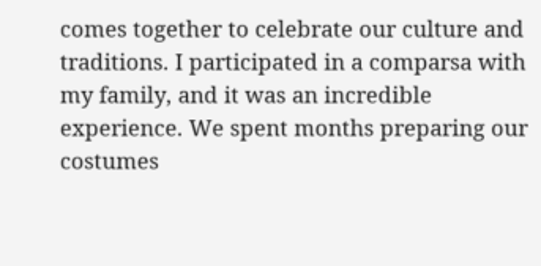comes together to celebrate our culture and traditions. I participated in a comparsa with my family, and it was an incredible experience. We spent months preparing our costumes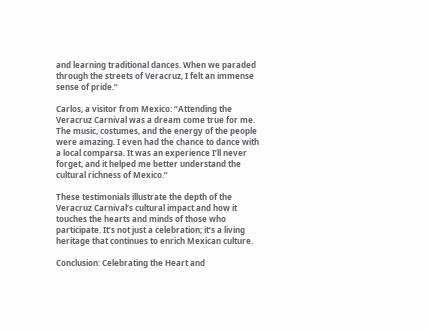and learning traditional dances. When we paraded through the streets of Veracruz, I felt an immense sense of pride.”

Carlos, a visitor from Mexico: “Attending the Veracruz Carnival was a dream come true for me. The music, costumes, and the energy of the people were amazing. I even had the chance to dance with a local comparsa. It was an experience I’ll never forget, and it helped me better understand the cultural richness of Mexico.”

These testimonials illustrate the depth of the Veracruz Carnival’s cultural impact and how it touches the hearts and minds of those who participate. It’s not just a celebration; it’s a living heritage that continues to enrich Mexican culture.

Conclusion: Celebrating the Heart and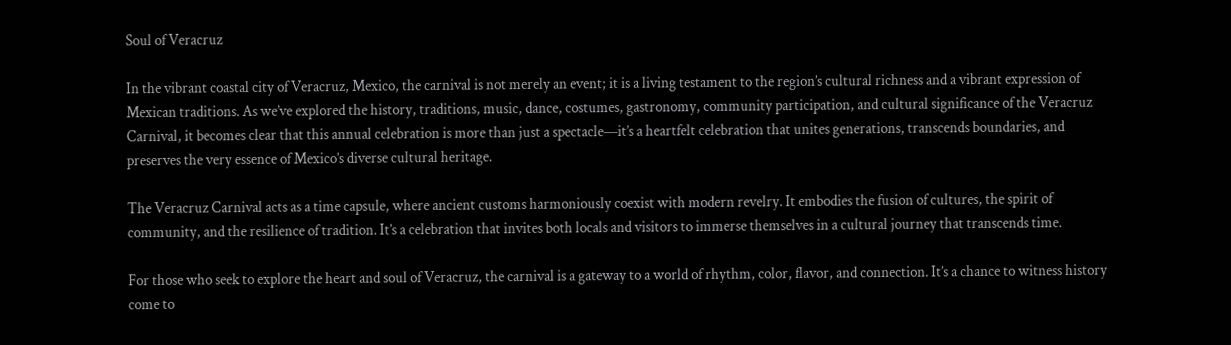Soul of Veracruz

In the vibrant coastal city of Veracruz, Mexico, the carnival is not merely an event; it is a living testament to the region’s cultural richness and a vibrant expression of Mexican traditions. As we’ve explored the history, traditions, music, dance, costumes, gastronomy, community participation, and cultural significance of the Veracruz Carnival, it becomes clear that this annual celebration is more than just a spectacle—it’s a heartfelt celebration that unites generations, transcends boundaries, and preserves the very essence of Mexico’s diverse cultural heritage.

The Veracruz Carnival acts as a time capsule, where ancient customs harmoniously coexist with modern revelry. It embodies the fusion of cultures, the spirit of community, and the resilience of tradition. It’s a celebration that invites both locals and visitors to immerse themselves in a cultural journey that transcends time.

For those who seek to explore the heart and soul of Veracruz, the carnival is a gateway to a world of rhythm, color, flavor, and connection. It’s a chance to witness history come to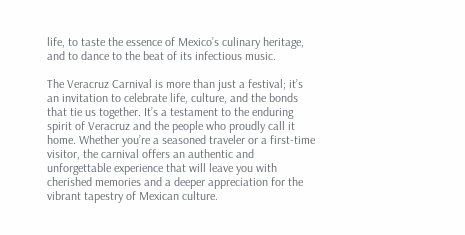life, to taste the essence of Mexico’s culinary heritage, and to dance to the beat of its infectious music.

The Veracruz Carnival is more than just a festival; it’s an invitation to celebrate life, culture, and the bonds that tie us together. It’s a testament to the enduring spirit of Veracruz and the people who proudly call it home. Whether you’re a seasoned traveler or a first-time visitor, the carnival offers an authentic and unforgettable experience that will leave you with cherished memories and a deeper appreciation for the vibrant tapestry of Mexican culture.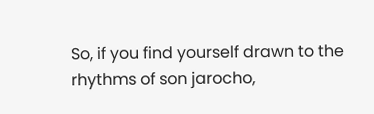So, if you find yourself drawn to the rhythms of son jarocho,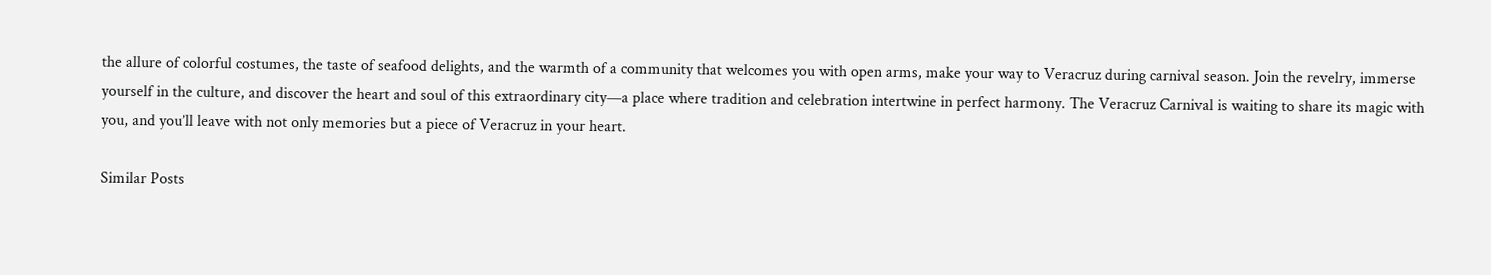the allure of colorful costumes, the taste of seafood delights, and the warmth of a community that welcomes you with open arms, make your way to Veracruz during carnival season. Join the revelry, immerse yourself in the culture, and discover the heart and soul of this extraordinary city—a place where tradition and celebration intertwine in perfect harmony. The Veracruz Carnival is waiting to share its magic with you, and you’ll leave with not only memories but a piece of Veracruz in your heart.

Similar Posts